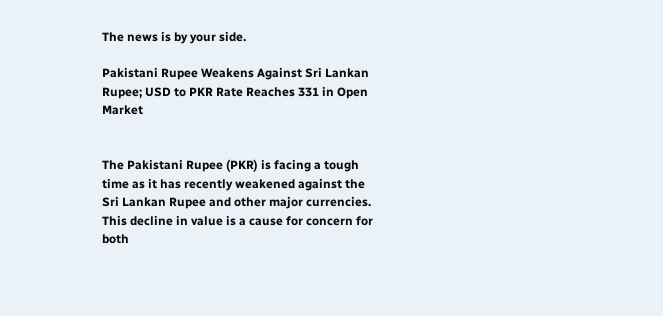The news is by your side.

Pakistani Rupee Weakens Against Sri Lankan Rupee; USD to PKR Rate Reaches 331 in Open Market


The Pakistani Rupee (PKR) is facing a tough time as it has recently weakened against the Sri Lankan Rupee and other major currencies. This decline in value is a cause for concern for both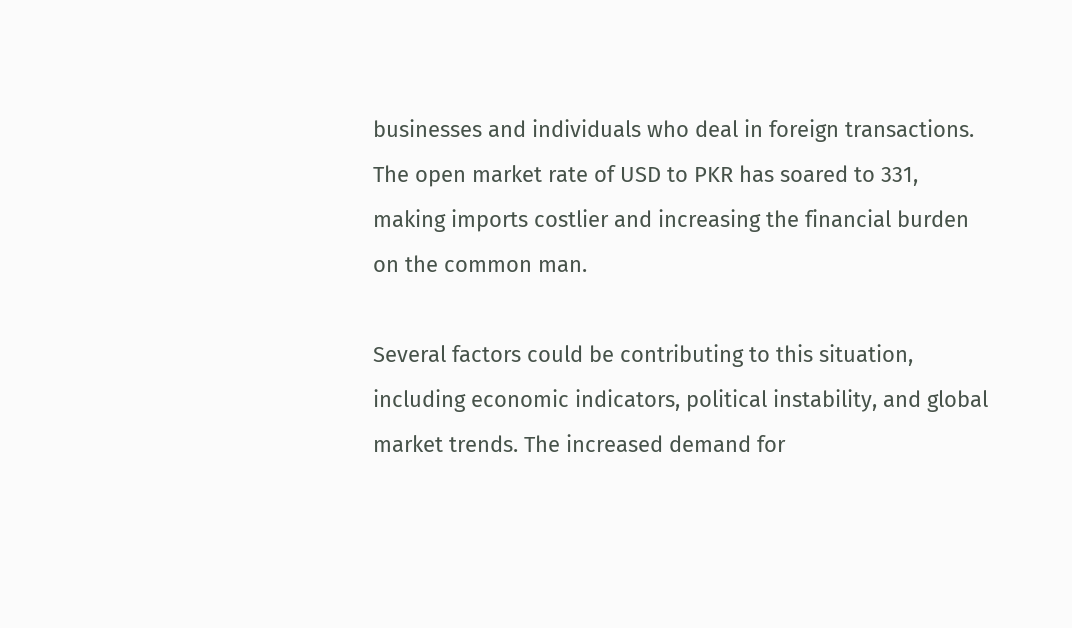businesses and individuals who deal in foreign transactions. The open market rate of USD to PKR has soared to 331, making imports costlier and increasing the financial burden on the common man.

Several factors could be contributing to this situation, including economic indicators, political instability, and global market trends. The increased demand for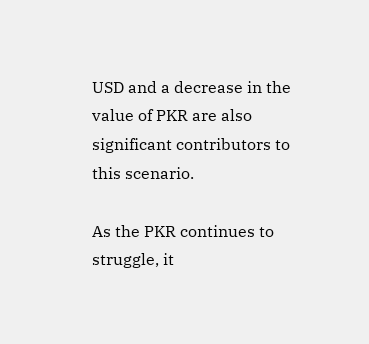USD and a decrease in the value of PKR are also significant contributors to this scenario.

As the PKR continues to struggle, it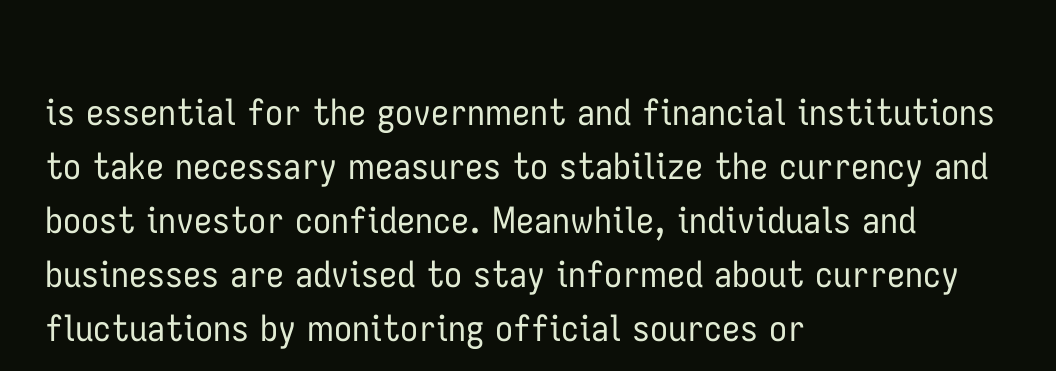is essential for the government and financial institutions to take necessary measures to stabilize the currency and boost investor confidence. Meanwhile, individuals and businesses are advised to stay informed about currency fluctuations by monitoring official sources or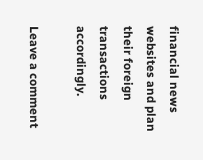financial news websites and plan their foreign transactions accordingly.

Leave a comment